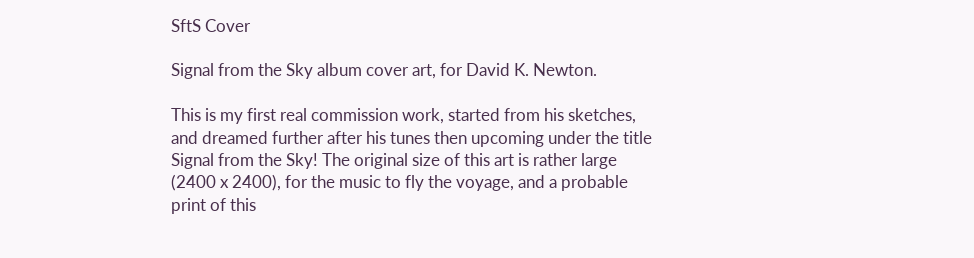SftS Cover

Signal from the Sky album cover art, for David K. Newton.

This is my first real commission work, started from his sketches, and dreamed further after his tunes then upcoming under the title Signal from the Sky! The original size of this art is rather large (2400 x 2400), for the music to fly the voyage, and a probable print of this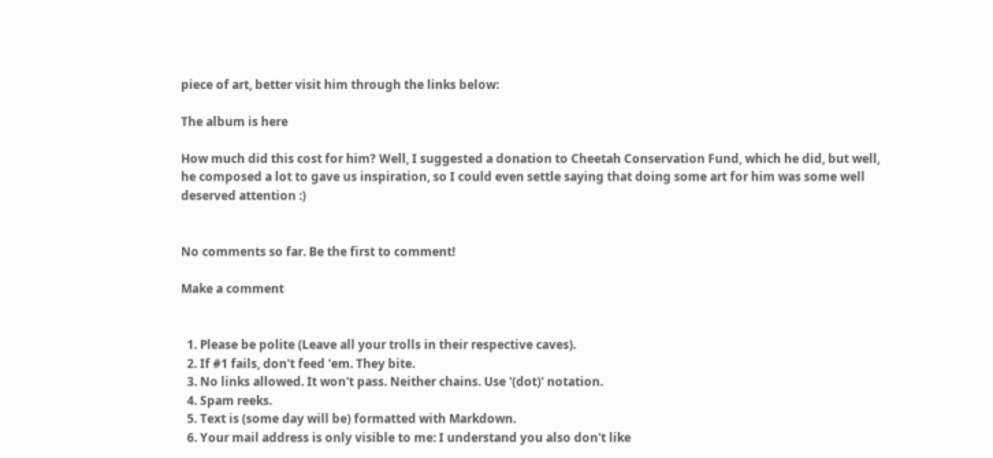piece of art, better visit him through the links below:

The album is here

How much did this cost for him? Well, I suggested a donation to Cheetah Conservation Fund, which he did, but well, he composed a lot to gave us inspiration, so I could even settle saying that doing some art for him was some well deserved attention :)


No comments so far. Be the first to comment!

Make a comment


  1. Please be polite (Leave all your trolls in their respective caves).
  2. If #1 fails, don't feed 'em. They bite.
  3. No links allowed. It won't pass. Neither chains. Use '(dot)' notation.
  4. Spam reeks.
  5. Text is (some day will be) formatted with Markdown.
  6. Your mail address is only visible to me: I understand you also don't like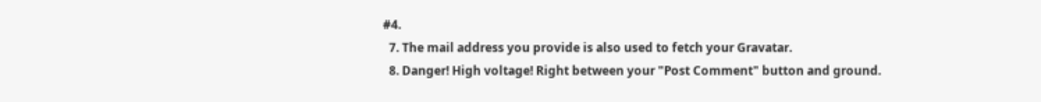#4.
  7. The mail address you provide is also used to fetch your Gravatar.
  8. Danger! High voltage! Right between your "Post Comment" button and ground.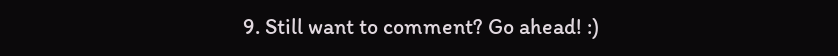9. Still want to comment? Go ahead! :)